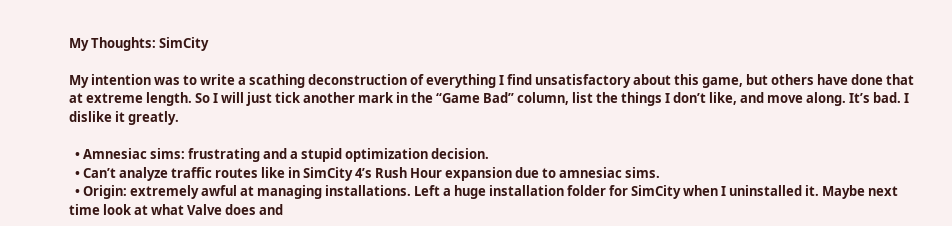My Thoughts: SimCity

My intention was to write a scathing deconstruction of everything I find unsatisfactory about this game, but others have done that at extreme length. So I will just tick another mark in the “Game Bad” column, list the things I don’t like, and move along. It’s bad. I dislike it greatly.

  • Amnesiac sims: frustrating and a stupid optimization decision.
  • Can’t analyze traffic routes like in SimCity 4’s Rush Hour expansion due to amnesiac sims.
  • Origin: extremely awful at managing installations. Left a huge installation folder for SimCity when I uninstalled it. Maybe next time look at what Valve does and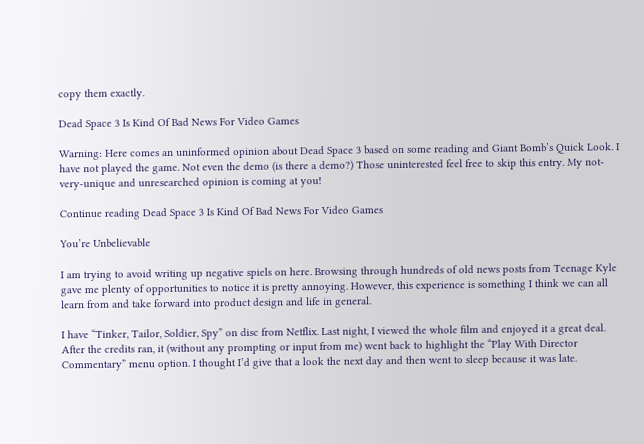copy them exactly.

Dead Space 3 Is Kind Of Bad News For Video Games

Warning: Here comes an uninformed opinion about Dead Space 3 based on some reading and Giant Bomb’s Quick Look. I have not played the game. Not even the demo (is there a demo?) Those uninterested feel free to skip this entry. My not-very-unique and unresearched opinion is coming at you!

Continue reading Dead Space 3 Is Kind Of Bad News For Video Games

You’re Unbelievable

I am trying to avoid writing up negative spiels on here. Browsing through hundreds of old news posts from Teenage Kyle gave me plenty of opportunities to notice it is pretty annoying. However, this experience is something I think we can all learn from and take forward into product design and life in general.

I have “Tinker, Tailor, Soldier, Spy” on disc from Netflix. Last night, I viewed the whole film and enjoyed it a great deal. After the credits ran, it (without any prompting or input from me) went back to highlight the “Play With Director Commentary” menu option. I thought I’d give that a look the next day and then went to sleep because it was late.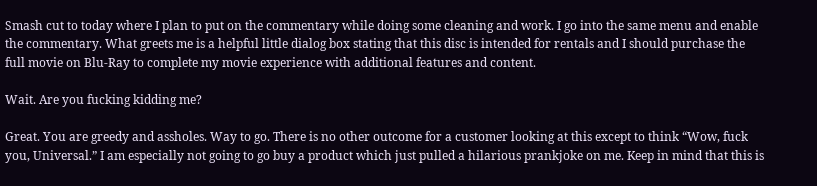Smash cut to today where I plan to put on the commentary while doing some cleaning and work. I go into the same menu and enable the commentary. What greets me is a helpful little dialog box stating that this disc is intended for rentals and I should purchase the full movie on Blu-Ray to complete my movie experience with additional features and content.

Wait. Are you fucking kidding me?

Great. You are greedy and assholes. Way to go. There is no other outcome for a customer looking at this except to think “Wow, fuck you, Universal.” I am especially not going to go buy a product which just pulled a hilarious prankjoke on me. Keep in mind that this is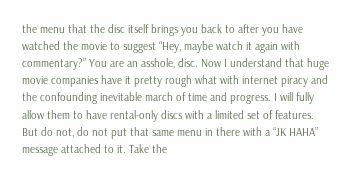the menu that the disc itself brings you back to after you have watched the movie to suggest “Hey, maybe watch it again with commentary?” You are an asshole, disc. Now I understand that huge movie companies have it pretty rough what with internet piracy and the confounding inevitable march of time and progress. I will fully allow them to have rental-only discs with a limited set of features. But do not, do not put that same menu in there with a “JK HAHA” message attached to it. Take the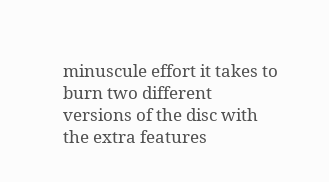minuscule effort it takes to burn two different versions of the disc with the extra features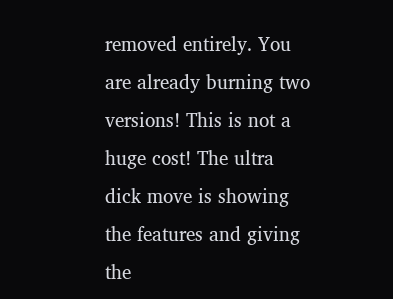removed entirely. You are already burning two versions! This is not a huge cost! The ultra dick move is showing the features and giving the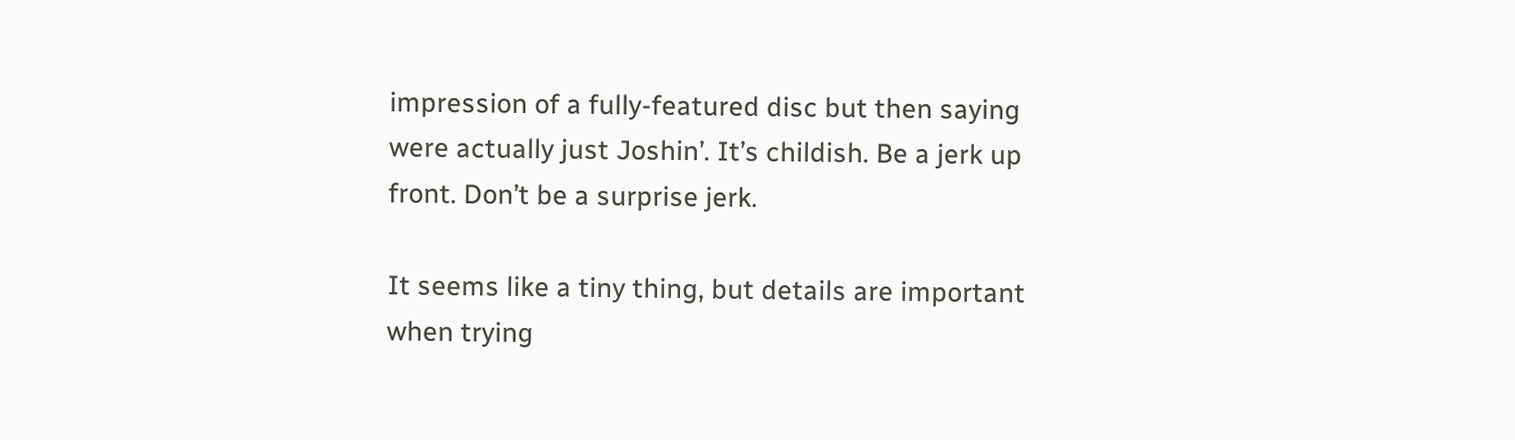impression of a fully-featured disc but then saying were actually just Joshin’. It’s childish. Be a jerk up front. Don’t be a surprise jerk.

It seems like a tiny thing, but details are important when trying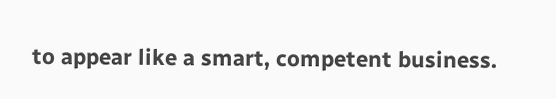to appear like a smart, competent business.